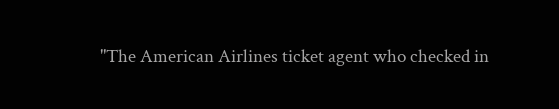"The American Airlines ticket agent who checked in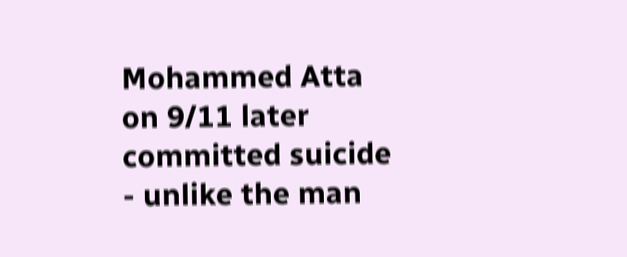Mohammed Atta on 9/11 later committed suicide - unlike the man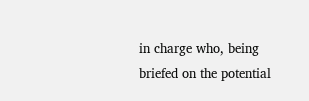in charge who, being briefed on the potential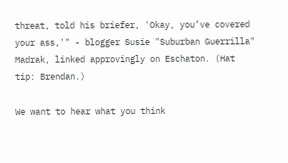threat, told his briefer, 'Okay, you’ve covered your ass,'" - blogger Susie "Suburban Guerrilla" Madrak, linked approvingly on Eschaton. (Hat tip: Brendan.)

We want to hear what you think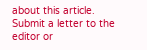about this article. Submit a letter to the editor or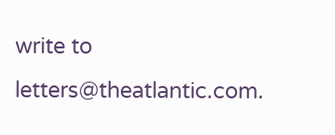write to letters@theatlantic.com.